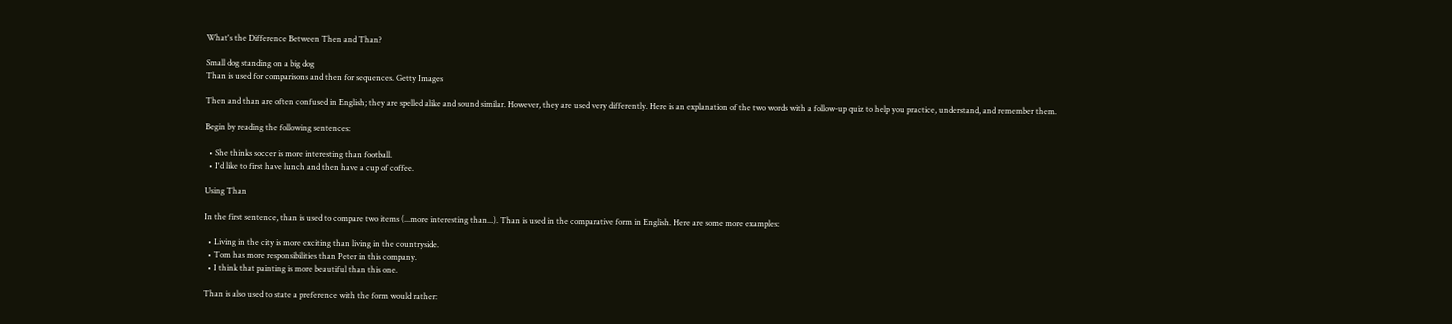What's the Difference Between Then and Than?

Small dog standing on a big dog
Than is used for comparisons and then for sequences. Getty Images

Then and than are often confused in English; they are spelled alike and sound similar. However, they are used very differently. Here is an explanation of the two words with a follow-up quiz to help you practice, understand, and remember them.

Begin by reading the following sentences:

  • She thinks soccer is more interesting than football.
  • I'd like to first have lunch and then have a cup of coffee.

Using Than

In the first sentence, than is used to compare two items (...more interesting than...). Than is used in the comparative form in English. Here are some more examples:

  • Living in the city is more exciting than living in the countryside.
  • Tom has more responsibilities than Peter in this company.
  • I think that painting is more beautiful than this one.

Than is also used to state a preference with the form would rather: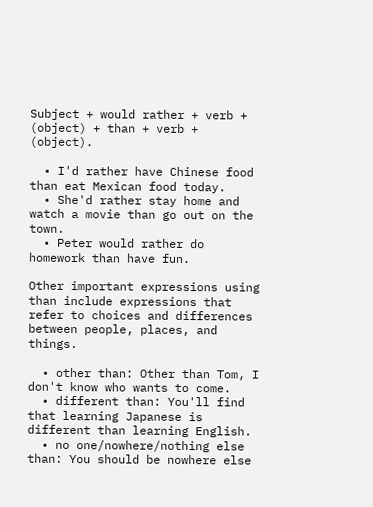Subject + would rather + verb + (object) + than + verb + (object).

  • I'd rather have Chinese food than eat Mexican food today.
  • She'd rather stay home and watch a movie than go out on the town.
  • Peter would rather do homework than have fun.

Other important expressions using than include expressions that refer to choices and differences between people, places, and things.

  • other than: Other than Tom, I don't know who wants to come.
  • different than: You'll find that learning Japanese is different than learning English.
  • no one/nowhere/nothing else than: You should be nowhere else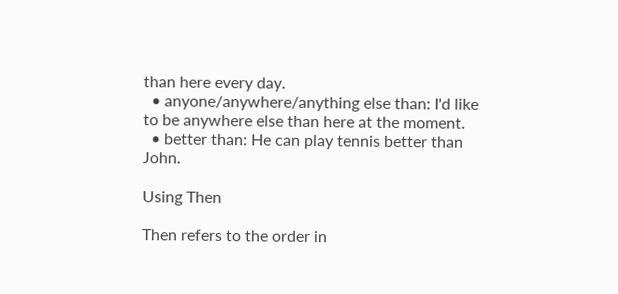than here every day.
  • anyone/anywhere/anything else than: I'd like to be anywhere else than here at the moment.
  • better than: He can play tennis better than John.

Using Then

Then refers to the order in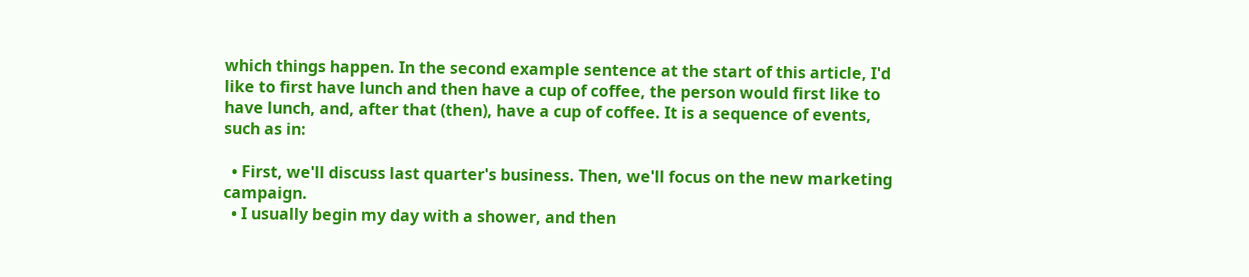which things happen. In the second example sentence at the start of this article, I'd like to first have lunch and then have a cup of coffee, the person would first like to have lunch, and, after that (then), have a cup of coffee. It is a sequence of events, such as in:

  • First, we'll discuss last quarter's business. Then, we'll focus on the new marketing campaign.
  • I usually begin my day with a shower, and then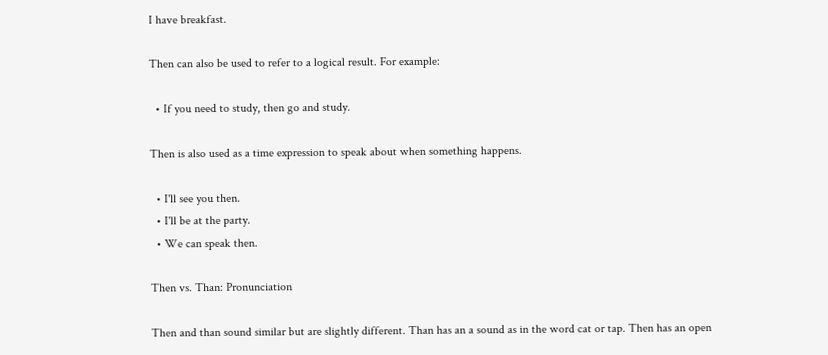I have breakfast.

Then can also be used to refer to a logical result. For example:

  • If you need to study, then go and study.

Then is also used as a time expression to speak about when something happens.

  • I'll see you then.
  • I'll be at the party.
  • We can speak then.

Then vs. Than: Pronunciation

Then and than sound similar but are slightly different. Than has an a sound as in the word cat or tap. Then has an open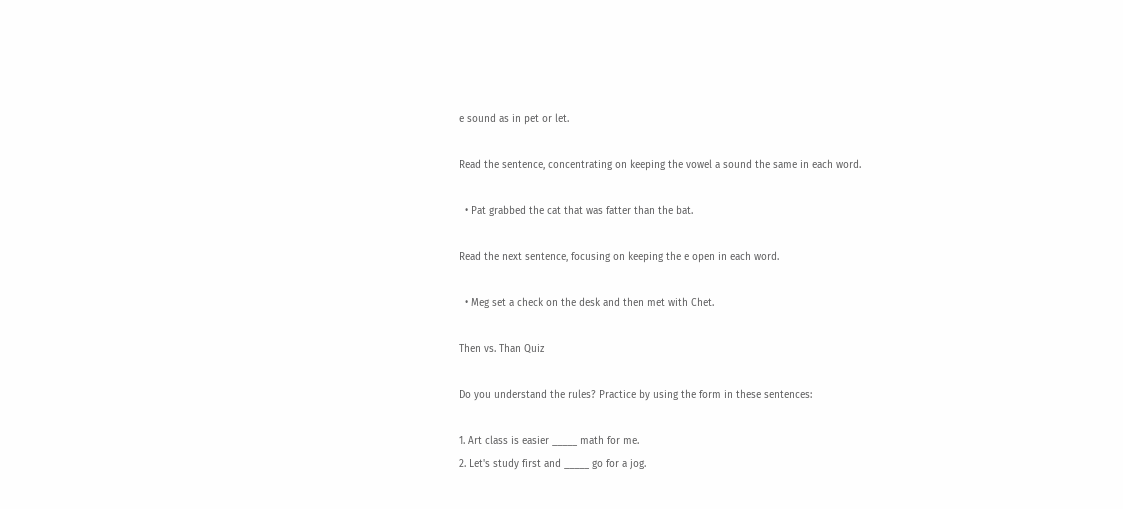e sound as in pet or let.

Read the sentence, concentrating on keeping the vowel a sound the same in each word.

  • Pat grabbed the cat that was fatter than the bat.

Read the next sentence, focusing on keeping the e open in each word.

  • Meg set a check on the desk and then met with Chet.

Then vs. Than Quiz

Do you understand the rules? Practice by using the form in these sentences:

1. Art class is easier _____ math for me.
2. Let's study first and _____ go for a jog.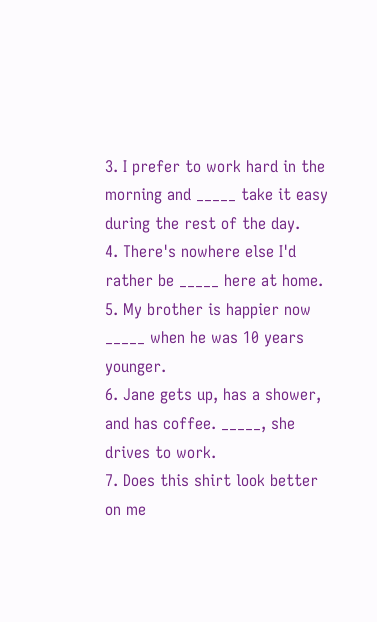3. I prefer to work hard in the morning and _____ take it easy during the rest of the day.
4. There's nowhere else I'd rather be _____ here at home.
5. My brother is happier now _____ when he was 10 years younger.
6. Jane gets up, has a shower, and has coffee. _____, she drives to work.
7. Does this shirt look better on me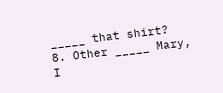_____ that shirt?
8. Other _____ Mary, I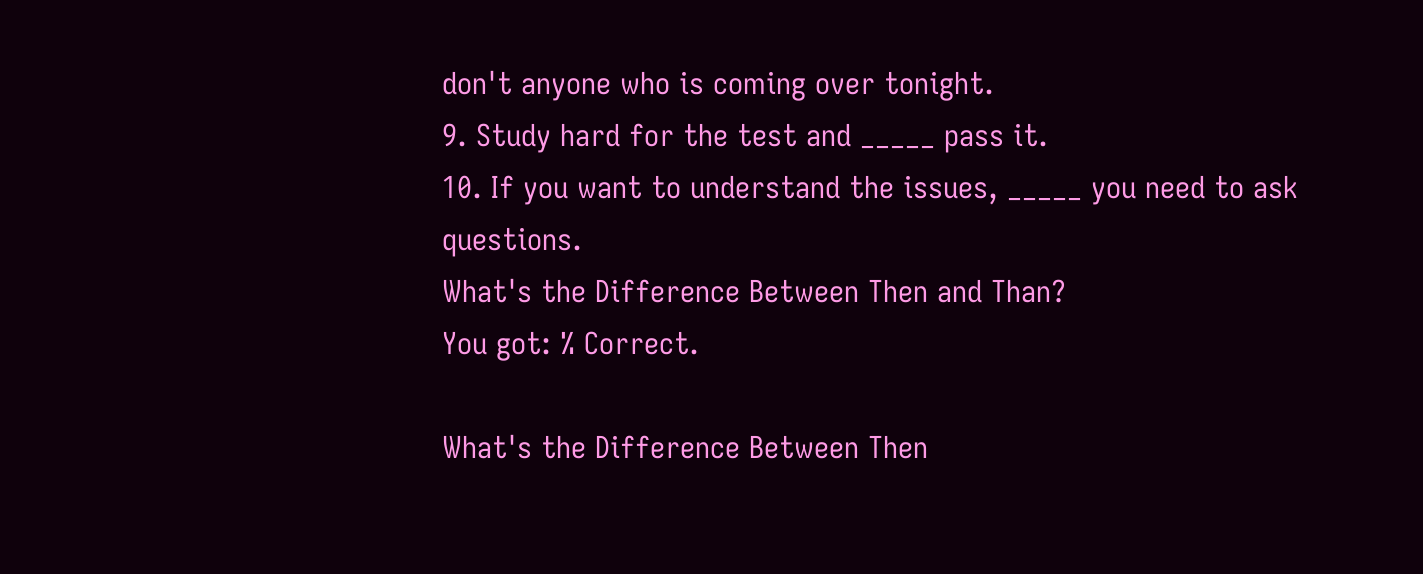don't anyone who is coming over tonight.
9. Study hard for the test and _____ pass it.
10. If you want to understand the issues, _____ you need to ask questions.
What's the Difference Between Then and Than?
You got: % Correct.

What's the Difference Between Then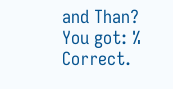and Than?
You got: % Correct.